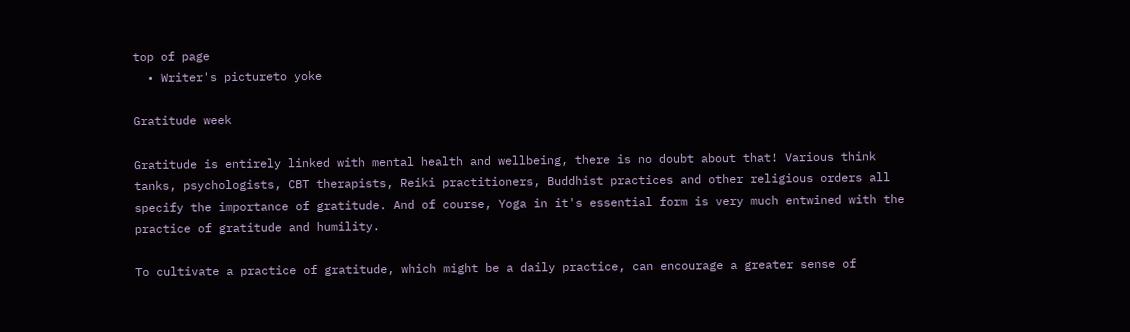top of page
  • Writer's pictureto yoke

Gratitude week

Gratitude is entirely linked with mental health and wellbeing, there is no doubt about that! Various think tanks, psychologists, CBT therapists, Reiki practitioners, Buddhist practices and other religious orders all specify the importance of gratitude. And of course, Yoga in it's essential form is very much entwined with the practice of gratitude and humility.

To cultivate a practice of gratitude, which might be a daily practice, can encourage a greater sense of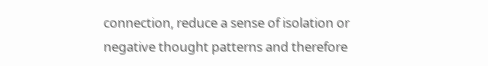connection, reduce a sense of isolation or negative thought patterns and therefore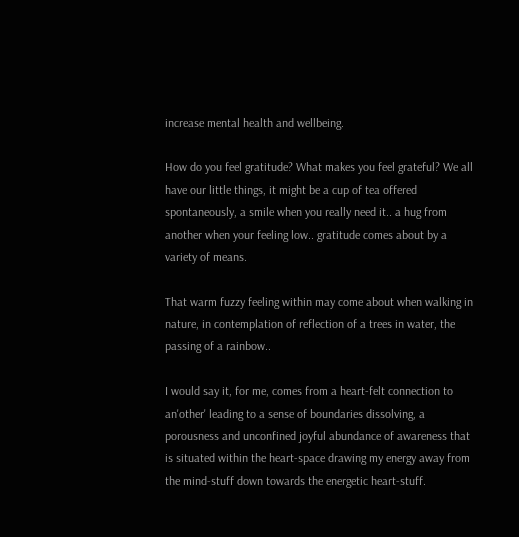increase mental health and wellbeing.

How do you feel gratitude? What makes you feel grateful? We all have our little things, it might be a cup of tea offered spontaneously, a smile when you really need it.. a hug from another when your feeling low.. gratitude comes about by a variety of means.

That warm fuzzy feeling within may come about when walking in nature, in contemplation of reflection of a trees in water, the passing of a rainbow..

I would say it, for me, comes from a heart-felt connection to an'other' leading to a sense of boundaries dissolving, a porousness and unconfined joyful abundance of awareness that is situated within the heart-space drawing my energy away from the mind-stuff down towards the energetic heart-stuff.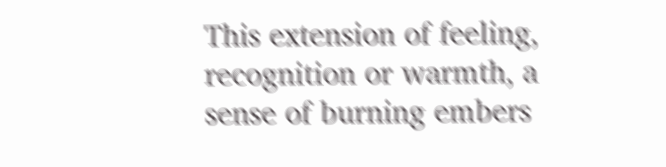This extension of feeling, recognition or warmth, a sense of burning embers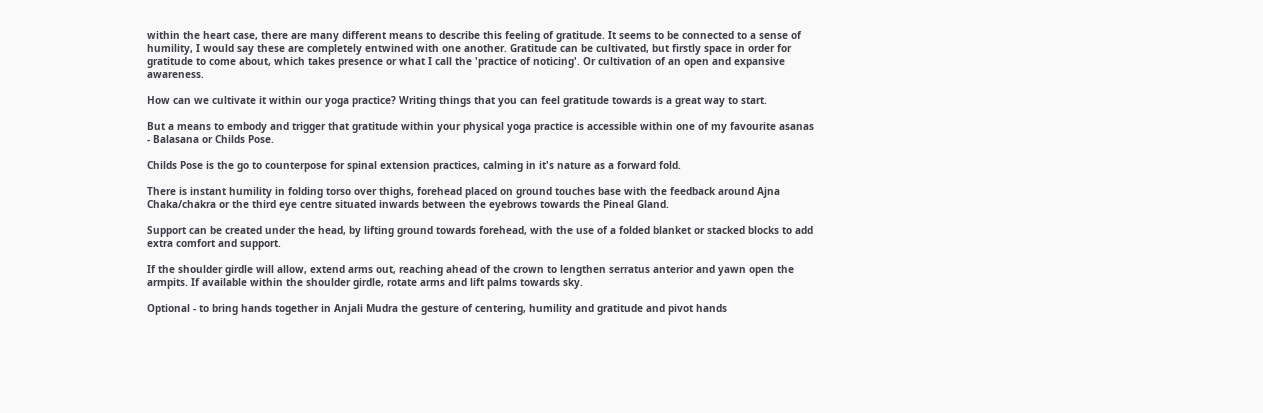within the heart case, there are many different means to describe this feeling of gratitude. It seems to be connected to a sense of humility, I would say these are completely entwined with one another. Gratitude can be cultivated, but firstly space in order for gratitude to come about, which takes presence or what I call the 'practice of noticing'. Or cultivation of an open and expansive awareness.

How can we cultivate it within our yoga practice? Writing things that you can feel gratitude towards is a great way to start.

But a means to embody and trigger that gratitude within your physical yoga practice is accessible within one of my favourite asanas - Balasana or Childs Pose.

Childs Pose is the go to counterpose for spinal extension practices, calming in it's nature as a forward fold.

There is instant humility in folding torso over thighs, forehead placed on ground touches base with the feedback around Ajna Chaka/chakra or the third eye centre situated inwards between the eyebrows towards the Pineal Gland.

Support can be created under the head, by lifting ground towards forehead, with the use of a folded blanket or stacked blocks to add extra comfort and support.

If the shoulder girdle will allow, extend arms out, reaching ahead of the crown to lengthen serratus anterior and yawn open the armpits. If available within the shoulder girdle, rotate arms and lift palms towards sky.

Optional - to bring hands together in Anjali Mudra the gesture of centering, humility and gratitude and pivot hands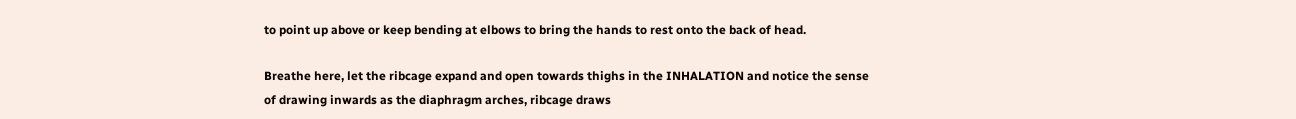to point up above or keep bending at elbows to bring the hands to rest onto the back of head.

Breathe here, let the ribcage expand and open towards thighs in the INHALATION and notice the sense of drawing inwards as the diaphragm arches, ribcage draws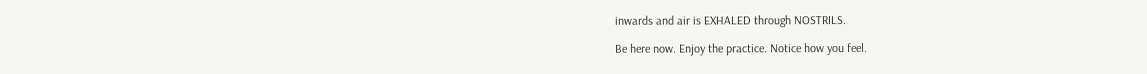inwards and air is EXHALED through NOSTRILS.

Be here now. Enjoy the practice. Notice how you feel.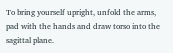To bring yourself upright, unfold the arms, pad with the hands and draw torso into the sagittal plane.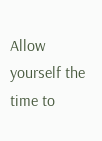Allow yourself the time to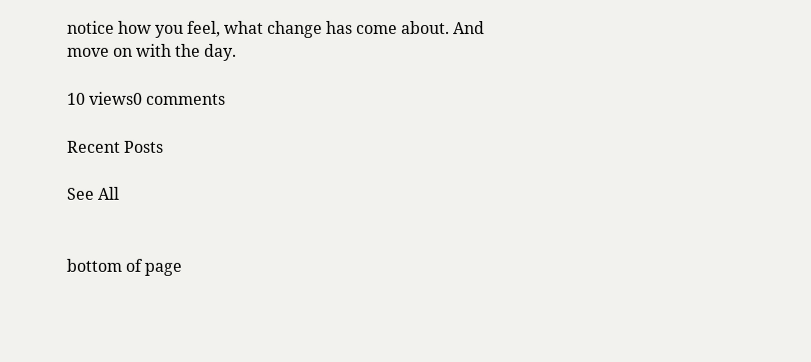notice how you feel, what change has come about. And move on with the day.

10 views0 comments

Recent Posts

See All


bottom of page